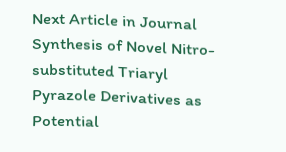Next Article in Journal
Synthesis of Novel Nitro-substituted Triaryl Pyrazole Derivatives as Potential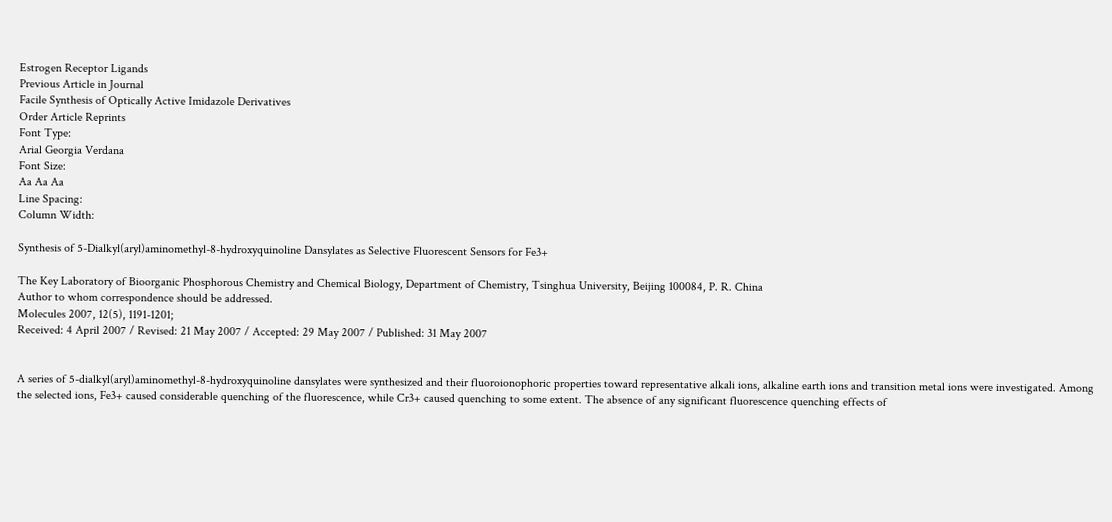Estrogen Receptor Ligands
Previous Article in Journal
Facile Synthesis of Optically Active Imidazole Derivatives
Order Article Reprints
Font Type:
Arial Georgia Verdana
Font Size:
Aa Aa Aa
Line Spacing:
Column Width:

Synthesis of 5-Dialkyl(aryl)aminomethyl-8-hydroxyquinoline Dansylates as Selective Fluorescent Sensors for Fe3+

The Key Laboratory of Bioorganic Phosphorous Chemistry and Chemical Biology, Department of Chemistry, Tsinghua University, Beijing 100084, P. R. China
Author to whom correspondence should be addressed.
Molecules 2007, 12(5), 1191-1201;
Received: 4 April 2007 / Revised: 21 May 2007 / Accepted: 29 May 2007 / Published: 31 May 2007


A series of 5-dialkyl(aryl)aminomethyl-8-hydroxyquinoline dansylates were synthesized and their fluoroionophoric properties toward representative alkali ions, alkaline earth ions and transition metal ions were investigated. Among the selected ions, Fe3+ caused considerable quenching of the fluorescence, while Cr3+ caused quenching to some extent. The absence of any significant fluorescence quenching effects of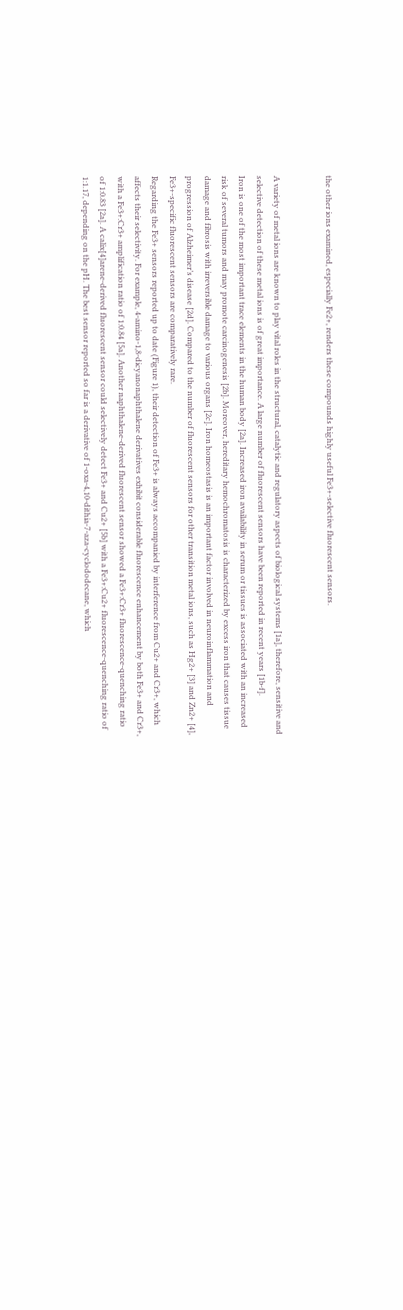the other ions examined, especially Fe2+, renders these compounds highly useful Fe3+-selective fluorescent sensors.


A variety of metal ions are known to play vital roles in the structural, catalytic and regulatory aspects of biological systems [1a], therefore, sensitive and selective detection of these metal ions is of great importance. A large number of fluorescent sensors have been reported in recent years [1b-f].
Iron is one of the most important trace elements in the human body [2a]. Increased iron availability in serum or tissues is associated with an increased risk of several tumors and may promote carcinogenesis [2b]. Moreover, hereditary hemochromatosis is characterized by excess iron that causes tissue damage and fibrosis with irreversible damage to various organs [2c]. Iron homeostasis is an important factor involved in neuroinflammation and progression of Alzheimer’s disease [2d]. Compared to the number of fluorescent sensors for other transition metal ions, such as Hg2+ [3] and Zn2+ [4], Fe3+-specific fluorescent sensors are comparatively rare.
Regarding the Fe3+ sensors reported up to date (Figure 1), their detection of Fe3+ is always accompanied by interference from Cu2+ and Cr3+, which affects their selectivity. For example, 4-amino-1,8-dicyanonaphthalene derivatives exhibit considerable fluorescence enhancement by both Fe3+ and Cr3+, with a Fe3+:Cr3+ amplification ratio of 1:0.84 [5a]. Another naphthalene-derived fluorescent sensor showed a Fe3+:Cr3+ fluorescence-quenching ratio of 1:0.83 [2a]. A calix[4]arene-derived fluorescent sensor could selectively detect Fe3+ and Cu2+ [5b] with a Fe3+:Cu2+ fluorescence-quenching ratio of 1:1.17, depending on the pH. The best sensor reported so far is a derivative of 1-oxa-4,10-dithia-7-aza-cyclododecane, which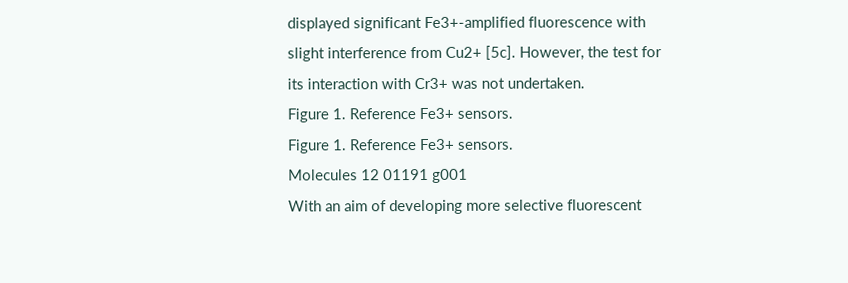displayed significant Fe3+-amplified fluorescence with slight interference from Cu2+ [5c]. However, the test for its interaction with Cr3+ was not undertaken.
Figure 1. Reference Fe3+ sensors.
Figure 1. Reference Fe3+ sensors.
Molecules 12 01191 g001
With an aim of developing more selective fluorescent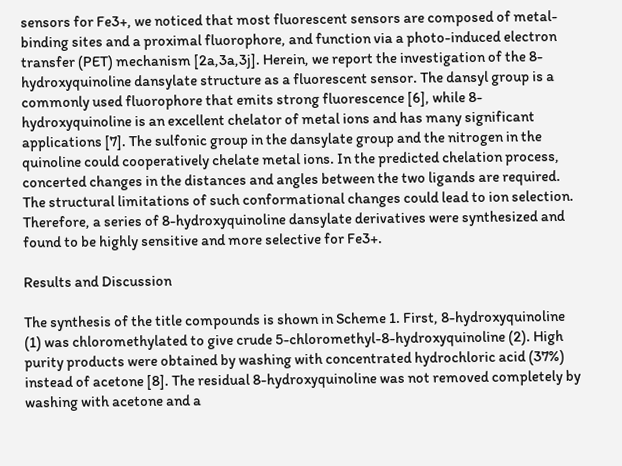sensors for Fe3+, we noticed that most fluorescent sensors are composed of metal-binding sites and a proximal fluorophore, and function via a photo-induced electron transfer (PET) mechanism [2a,3a,3j]. Herein, we report the investigation of the 8-hydroxyquinoline dansylate structure as a fluorescent sensor. The dansyl group is a commonly used fluorophore that emits strong fluorescence [6], while 8-hydroxyquinoline is an excellent chelator of metal ions and has many significant applications [7]. The sulfonic group in the dansylate group and the nitrogen in the quinoline could cooperatively chelate metal ions. In the predicted chelation process, concerted changes in the distances and angles between the two ligands are required. The structural limitations of such conformational changes could lead to ion selection. Therefore, a series of 8-hydroxyquinoline dansylate derivatives were synthesized and found to be highly sensitive and more selective for Fe3+.

Results and Discussion

The synthesis of the title compounds is shown in Scheme 1. First, 8-hydroxyquinoline (1) was chloromethylated to give crude 5-chloromethyl-8-hydroxyquinoline (2). High purity products were obtained by washing with concentrated hydrochloric acid (37%) instead of acetone [8]. The residual 8-hydroxyquinoline was not removed completely by washing with acetone and a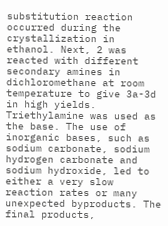substitution reaction occurred during the crystallization in ethanol. Next, 2 was reacted with different secondary amines in dichloromethane at room temperature to give 3a-3d in high yields. Triethylamine was used as the base. The use of inorganic bases, such as sodium carbonate, sodium hydrogen carbonate and sodium hydroxide, led to either a very slow reaction rates or many unexpected byproducts. The final products,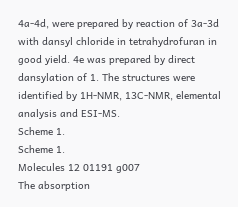4a-4d, were prepared by reaction of 3a-3d with dansyl chloride in tetrahydrofuran in good yield. 4e was prepared by direct dansylation of 1. The structures were identified by 1H-NMR, 13C-NMR, elemental analysis and ESI-MS.
Scheme 1.
Scheme 1.
Molecules 12 01191 g007
The absorption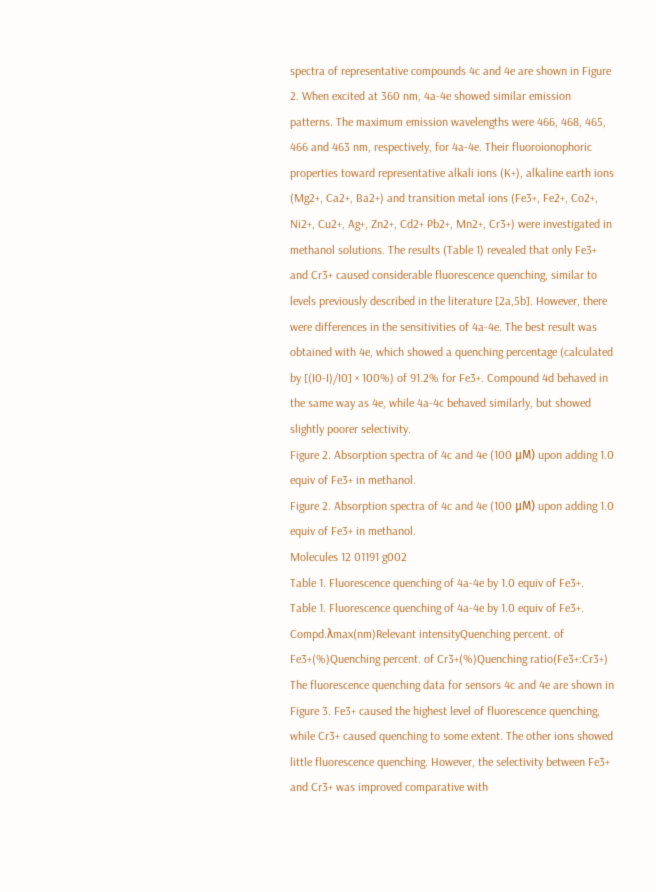spectra of representative compounds 4c and 4e are shown in Figure 2. When excited at 360 nm, 4a-4e showed similar emission patterns. The maximum emission wavelengths were 466, 468, 465, 466 and 463 nm, respectively, for 4a-4e. Their fluoroionophoric properties toward representative alkali ions (K+), alkaline earth ions (Mg2+, Ca2+, Ba2+) and transition metal ions (Fe3+, Fe2+, Co2+, Ni2+, Cu2+, Ag+, Zn2+, Cd2+ Pb2+, Mn2+, Cr3+) were investigated in methanol solutions. The results (Table 1) revealed that only Fe3+ and Cr3+ caused considerable fluorescence quenching, similar to levels previously described in the literature [2a,5b]. However, there were differences in the sensitivities of 4a-4e. The best result was obtained with 4e, which showed a quenching percentage (calculated by [(I0-I)/I0] × 100%) of 91.2% for Fe3+. Compound 4d behaved in the same way as 4e, while 4a-4c behaved similarly, but showed slightly poorer selectivity.
Figure 2. Absorption spectra of 4c and 4e (100 μM) upon adding 1.0 equiv of Fe3+ in methanol.
Figure 2. Absorption spectra of 4c and 4e (100 μM) upon adding 1.0 equiv of Fe3+ in methanol.
Molecules 12 01191 g002
Table 1. Fluorescence quenching of 4a-4e by 1.0 equiv of Fe3+.
Table 1. Fluorescence quenching of 4a-4e by 1.0 equiv of Fe3+.
Compd.λmax(nm)Relevant intensityQuenching percent. of Fe3+(%)Quenching percent. of Cr3+(%)Quenching ratio(Fe3+:Cr3+)
The fluorescence quenching data for sensors 4c and 4e are shown in Figure 3. Fe3+ caused the highest level of fluorescence quenching, while Cr3+ caused quenching to some extent. The other ions showed little fluorescence quenching. However, the selectivity between Fe3+ and Cr3+ was improved comparative with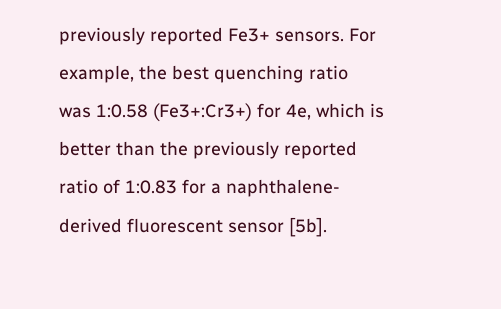previously reported Fe3+ sensors. For example, the best quenching ratio was 1:0.58 (Fe3+:Cr3+) for 4e, which is better than the previously reported ratio of 1:0.83 for a naphthalene-derived fluorescent sensor [5b].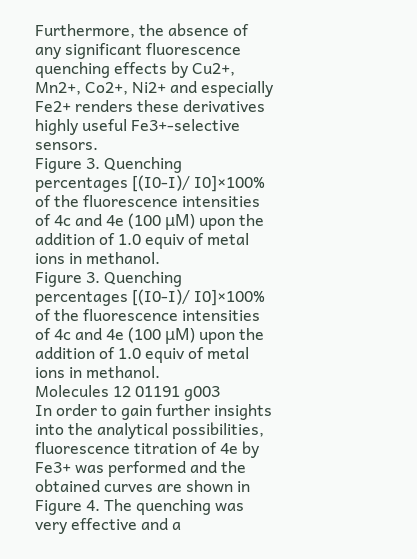Furthermore, the absence of any significant fluorescence quenching effects by Cu2+, Mn2+, Co2+, Ni2+ and especially Fe2+ renders these derivatives highly useful Fe3+-selective sensors.
Figure 3. Quenching percentages [(I0-I)/ I0]×100% of the fluorescence intensities of 4c and 4e (100 μM) upon the addition of 1.0 equiv of metal ions in methanol.
Figure 3. Quenching percentages [(I0-I)/ I0]×100% of the fluorescence intensities of 4c and 4e (100 μM) upon the addition of 1.0 equiv of metal ions in methanol.
Molecules 12 01191 g003
In order to gain further insights into the analytical possibilities, fluorescence titration of 4e by Fe3+ was performed and the obtained curves are shown in Figure 4. The quenching was very effective and a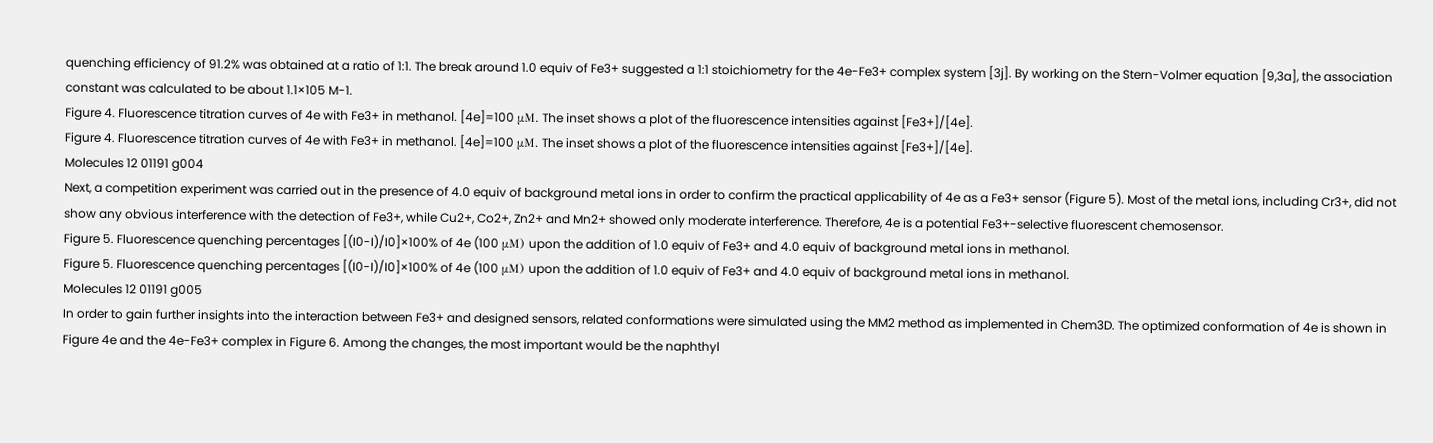quenching efficiency of 91.2% was obtained at a ratio of 1:1. The break around 1.0 equiv of Fe3+ suggested a 1:1 stoichiometry for the 4e-Fe3+ complex system [3j]. By working on the Stern-Volmer equation [9,3a], the association constant was calculated to be about 1.1×105 M-1.
Figure 4. Fluorescence titration curves of 4e with Fe3+ in methanol. [4e]=100 μM. The inset shows a plot of the fluorescence intensities against [Fe3+]/[4e].
Figure 4. Fluorescence titration curves of 4e with Fe3+ in methanol. [4e]=100 μM. The inset shows a plot of the fluorescence intensities against [Fe3+]/[4e].
Molecules 12 01191 g004
Next, a competition experiment was carried out in the presence of 4.0 equiv of background metal ions in order to confirm the practical applicability of 4e as a Fe3+ sensor (Figure 5). Most of the metal ions, including Cr3+, did not show any obvious interference with the detection of Fe3+, while Cu2+, Co2+, Zn2+ and Mn2+ showed only moderate interference. Therefore, 4e is a potential Fe3+-selective fluorescent chemosensor.
Figure 5. Fluorescence quenching percentages [(I0-I)/I0]×100% of 4e (100 μM) upon the addition of 1.0 equiv of Fe3+ and 4.0 equiv of background metal ions in methanol.
Figure 5. Fluorescence quenching percentages [(I0-I)/I0]×100% of 4e (100 μM) upon the addition of 1.0 equiv of Fe3+ and 4.0 equiv of background metal ions in methanol.
Molecules 12 01191 g005
In order to gain further insights into the interaction between Fe3+ and designed sensors, related conformations were simulated using the MM2 method as implemented in Chem3D. The optimized conformation of 4e is shown in Figure 4e and the 4e-Fe3+ complex in Figure 6. Among the changes, the most important would be the naphthyl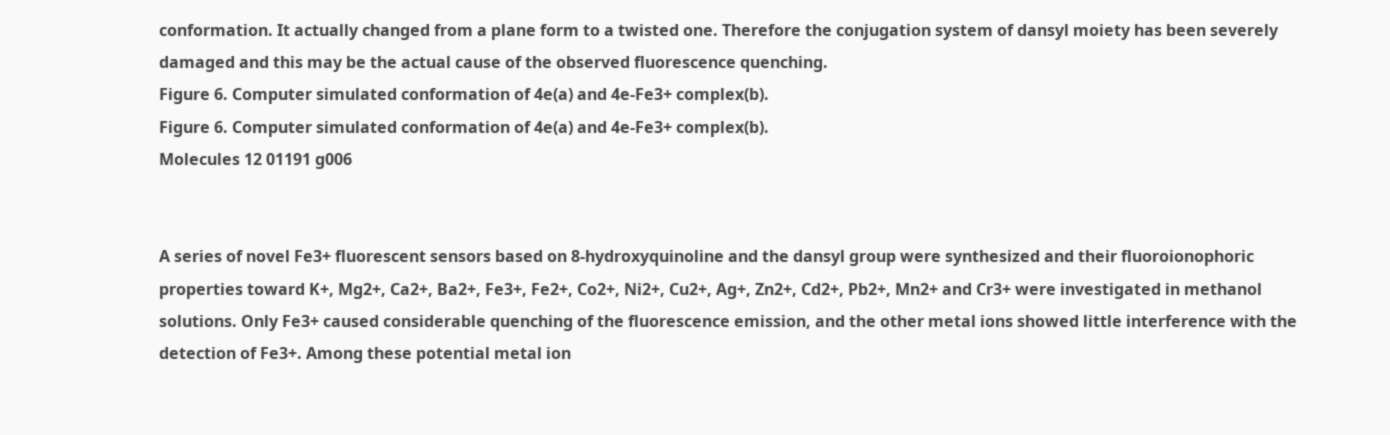conformation. It actually changed from a plane form to a twisted one. Therefore the conjugation system of dansyl moiety has been severely damaged and this may be the actual cause of the observed fluorescence quenching.
Figure 6. Computer simulated conformation of 4e(a) and 4e-Fe3+ complex(b).
Figure 6. Computer simulated conformation of 4e(a) and 4e-Fe3+ complex(b).
Molecules 12 01191 g006


A series of novel Fe3+ fluorescent sensors based on 8-hydroxyquinoline and the dansyl group were synthesized and their fluoroionophoric properties toward K+, Mg2+, Ca2+, Ba2+, Fe3+, Fe2+, Co2+, Ni2+, Cu2+, Ag+, Zn2+, Cd2+, Pb2+, Mn2+ and Cr3+ were investigated in methanol solutions. Only Fe3+ caused considerable quenching of the fluorescence emission, and the other metal ions showed little interference with the detection of Fe3+. Among these potential metal ion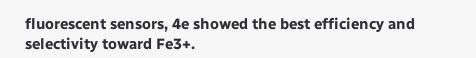fluorescent sensors, 4e showed the best efficiency and selectivity toward Fe3+.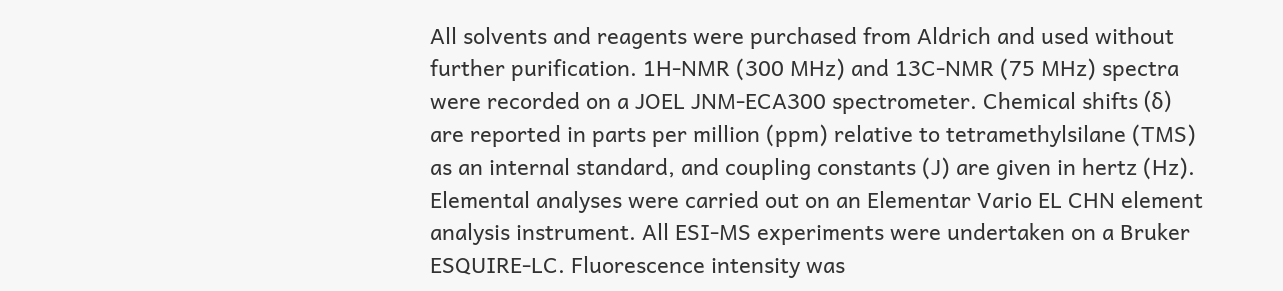All solvents and reagents were purchased from Aldrich and used without further purification. 1H-NMR (300 MHz) and 13C-NMR (75 MHz) spectra were recorded on a JOEL JNM-ECA300 spectrometer. Chemical shifts (δ) are reported in parts per million (ppm) relative to tetramethylsilane (TMS) as an internal standard, and coupling constants (J) are given in hertz (Hz). Elemental analyses were carried out on an Elementar Vario EL CHN element analysis instrument. All ESI-MS experiments were undertaken on a Bruker ESQUIRE-LC. Fluorescence intensity was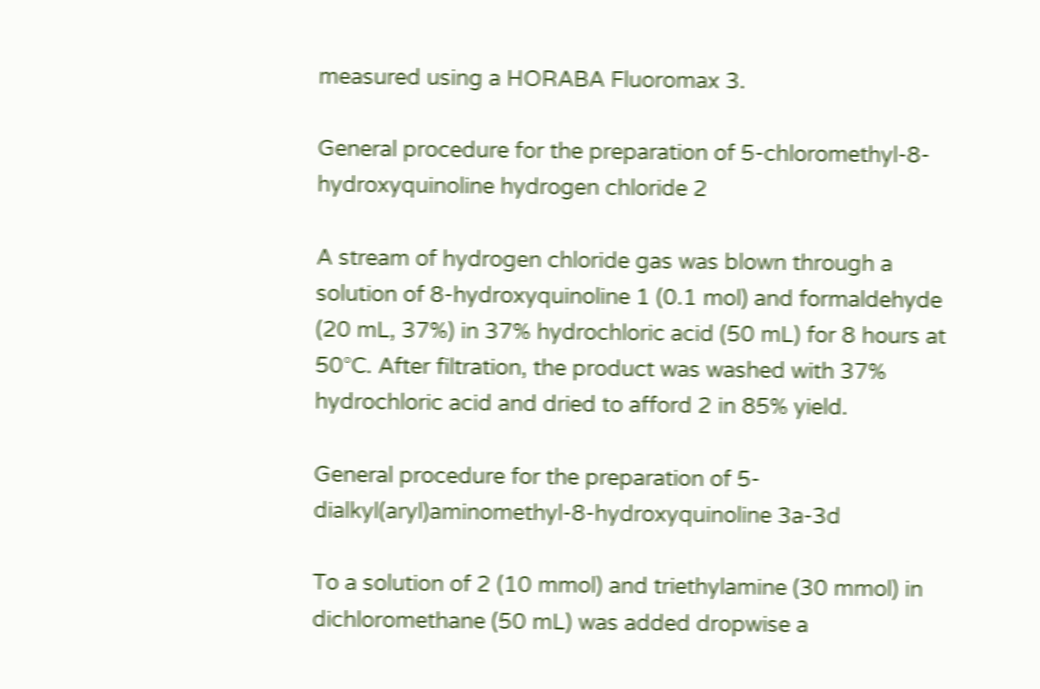measured using a HORABA Fluoromax 3.

General procedure for the preparation of 5-chloromethyl-8-hydroxyquinoline hydrogen chloride 2

A stream of hydrogen chloride gas was blown through a solution of 8-hydroxyquinoline 1 (0.1 mol) and formaldehyde (20 mL, 37%) in 37% hydrochloric acid (50 mL) for 8 hours at 50°C. After filtration, the product was washed with 37% hydrochloric acid and dried to afford 2 in 85% yield.

General procedure for the preparation of 5-dialkyl(aryl)aminomethyl-8-hydroxyquinoline 3a-3d

To a solution of 2 (10 mmol) and triethylamine (30 mmol) in dichloromethane (50 mL) was added dropwise a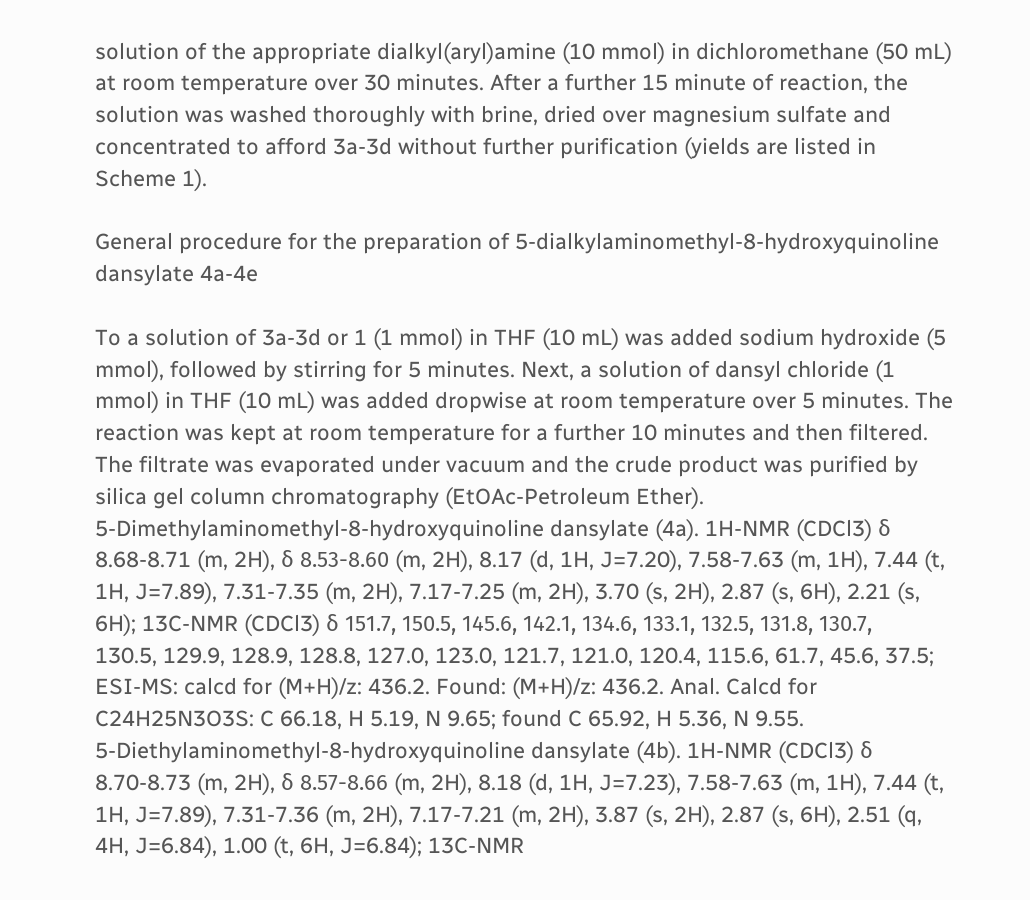solution of the appropriate dialkyl(aryl)amine (10 mmol) in dichloromethane (50 mL) at room temperature over 30 minutes. After a further 15 minute of reaction, the solution was washed thoroughly with brine, dried over magnesium sulfate and concentrated to afford 3a-3d without further purification (yields are listed in Scheme 1).

General procedure for the preparation of 5-dialkylaminomethyl-8-hydroxyquinoline dansylate 4a-4e

To a solution of 3a-3d or 1 (1 mmol) in THF (10 mL) was added sodium hydroxide (5 mmol), followed by stirring for 5 minutes. Next, a solution of dansyl chloride (1 mmol) in THF (10 mL) was added dropwise at room temperature over 5 minutes. The reaction was kept at room temperature for a further 10 minutes and then filtered. The filtrate was evaporated under vacuum and the crude product was purified by silica gel column chromatography (EtOAc-Petroleum Ether).
5-Dimethylaminomethyl-8-hydroxyquinoline dansylate (4a). 1H-NMR (CDCl3) δ 8.68-8.71 (m, 2H), δ 8.53-8.60 (m, 2H), 8.17 (d, 1H, J=7.20), 7.58-7.63 (m, 1H), 7.44 (t, 1H, J=7.89), 7.31-7.35 (m, 2H), 7.17-7.25 (m, 2H), 3.70 (s, 2H), 2.87 (s, 6H), 2.21 (s, 6H); 13C-NMR (CDCl3) δ 151.7, 150.5, 145.6, 142.1, 134.6, 133.1, 132.5, 131.8, 130.7, 130.5, 129.9, 128.9, 128.8, 127.0, 123.0, 121.7, 121.0, 120.4, 115.6, 61.7, 45.6, 37.5; ESI-MS: calcd for (M+H)/z: 436.2. Found: (M+H)/z: 436.2. Anal. Calcd for C24H25N3O3S: C 66.18, H 5.19, N 9.65; found C 65.92, H 5.36, N 9.55.
5-Diethylaminomethyl-8-hydroxyquinoline dansylate (4b). 1H-NMR (CDCl3) δ 8.70-8.73 (m, 2H), δ 8.57-8.66 (m, 2H), 8.18 (d, 1H, J=7.23), 7.58-7.63 (m, 1H), 7.44 (t, 1H, J=7.89), 7.31-7.36 (m, 2H), 7.17-7.21 (m, 2H), 3.87 (s, 2H), 2.87 (s, 6H), 2.51 (q, 4H, J=6.84), 1.00 (t, 6H, J=6.84); 13C-NMR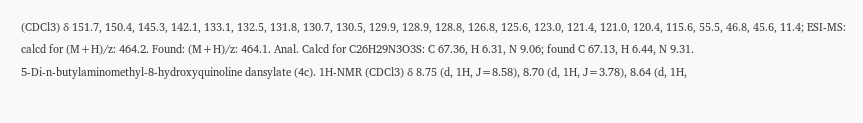(CDCl3) δ 151.7, 150.4, 145.3, 142.1, 133.1, 132.5, 131.8, 130.7, 130.5, 129.9, 128.9, 128.8, 126.8, 125.6, 123.0, 121.4, 121.0, 120.4, 115.6, 55.5, 46.8, 45.6, 11.4; ESI-MS: calcd for (M+H)/z: 464.2. Found: (M+H)/z: 464.1. Anal. Calcd for C26H29N3O3S: C 67.36, H 6.31, N 9.06; found C 67.13, H 6.44, N 9.31.
5-Di-n-butylaminomethyl-8-hydroxyquinoline dansylate (4c). 1H-NMR (CDCl3) δ 8.75 (d, 1H, J=8.58), 8.70 (d, 1H, J=3.78), 8.64 (d, 1H,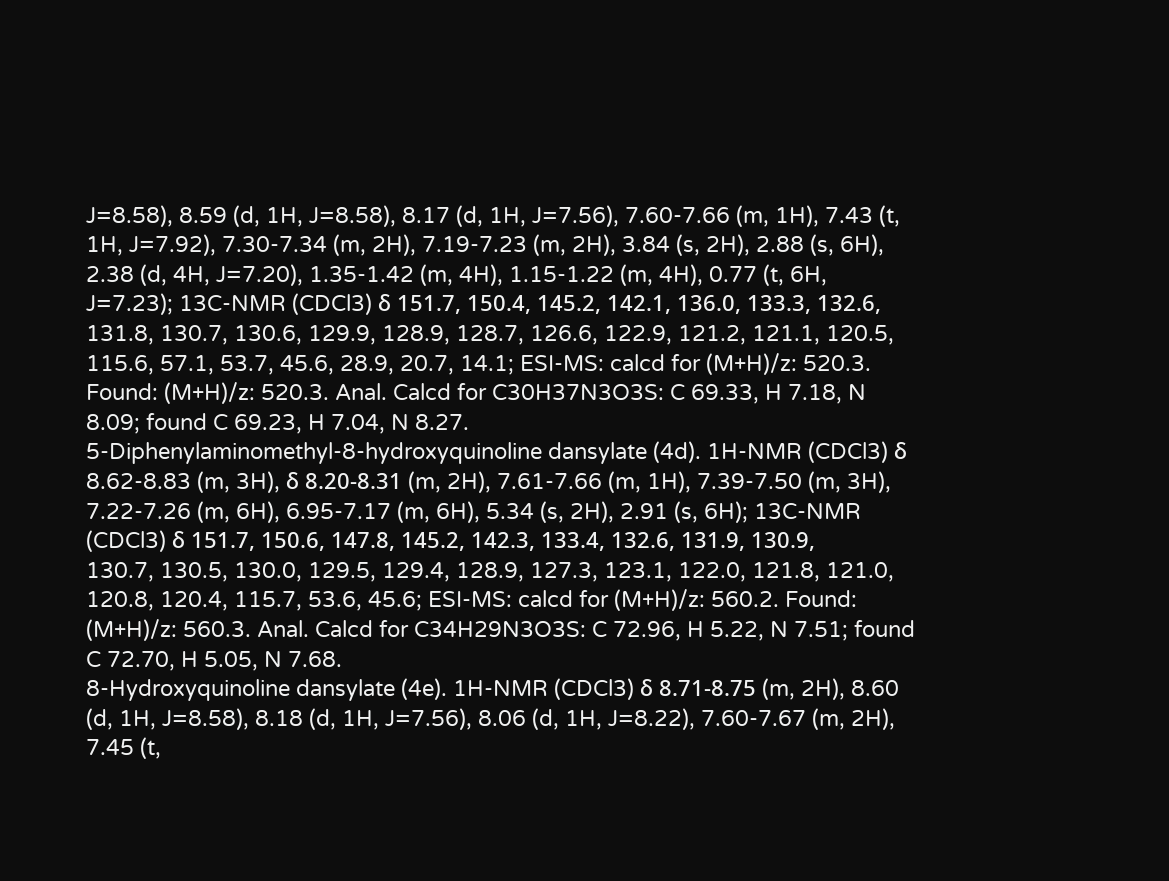J=8.58), 8.59 (d, 1H, J=8.58), 8.17 (d, 1H, J=7.56), 7.60-7.66 (m, 1H), 7.43 (t, 1H, J=7.92), 7.30-7.34 (m, 2H), 7.19-7.23 (m, 2H), 3.84 (s, 2H), 2.88 (s, 6H), 2.38 (d, 4H, J=7.20), 1.35-1.42 (m, 4H), 1.15-1.22 (m, 4H), 0.77 (t, 6H, J=7.23); 13C-NMR (CDCl3) δ 151.7, 150.4, 145.2, 142.1, 136.0, 133.3, 132.6, 131.8, 130.7, 130.6, 129.9, 128.9, 128.7, 126.6, 122.9, 121.2, 121.1, 120.5, 115.6, 57.1, 53.7, 45.6, 28.9, 20.7, 14.1; ESI-MS: calcd for (M+H)/z: 520.3. Found: (M+H)/z: 520.3. Anal. Calcd for C30H37N3O3S: C 69.33, H 7.18, N 8.09; found C 69.23, H 7.04, N 8.27.
5-Diphenylaminomethyl-8-hydroxyquinoline dansylate (4d). 1H-NMR (CDCl3) δ 8.62-8.83 (m, 3H), δ 8.20-8.31 (m, 2H), 7.61-7.66 (m, 1H), 7.39-7.50 (m, 3H), 7.22-7.26 (m, 6H), 6.95-7.17 (m, 6H), 5.34 (s, 2H), 2.91 (s, 6H); 13C-NMR (CDCl3) δ 151.7, 150.6, 147.8, 145.2, 142.3, 133.4, 132.6, 131.9, 130.9, 130.7, 130.5, 130.0, 129.5, 129.4, 128.9, 127.3, 123.1, 122.0, 121.8, 121.0, 120.8, 120.4, 115.7, 53.6, 45.6; ESI-MS: calcd for (M+H)/z: 560.2. Found: (M+H)/z: 560.3. Anal. Calcd for C34H29N3O3S: C 72.96, H 5.22, N 7.51; found C 72.70, H 5.05, N 7.68.
8-Hydroxyquinoline dansylate (4e). 1H-NMR (CDCl3) δ 8.71-8.75 (m, 2H), 8.60 (d, 1H, J=8.58), 8.18 (d, 1H, J=7.56), 8.06 (d, 1H, J=8.22), 7.60-7.67 (m, 2H), 7.45 (t,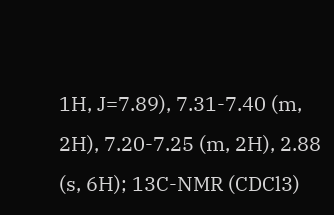1H, J=7.89), 7.31-7.40 (m, 2H), 7.20-7.25 (m, 2H), 2.88 (s, 6H); 13C-NMR (CDCl3)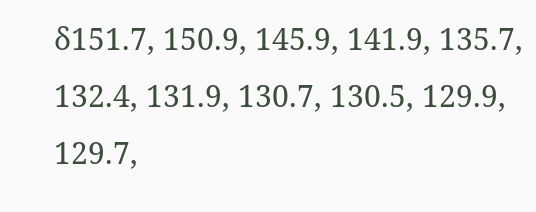δ151.7, 150.9, 145.9, 141.9, 135.7, 132.4, 131.9, 130.7, 130.5, 129.9, 129.7,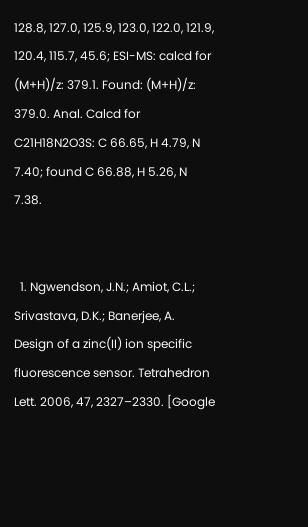128.8, 127.0, 125.9, 123.0, 122.0, 121.9, 120.4, 115.7, 45.6; ESI-MS: calcd for (M+H)/z: 379.1. Found: (M+H)/z: 379.0. Anal. Calcd for C21H18N2O3S: C 66.65, H 4.79, N 7.40; found C 66.88, H 5.26, N 7.38.


  1. Ngwendson, J.N.; Amiot, C.L.; Srivastava, D.K.; Banerjee, A. Design of a zinc(II) ion specific fluorescence sensor. Tetrahedron Lett. 2006, 47, 2327–2330. [Google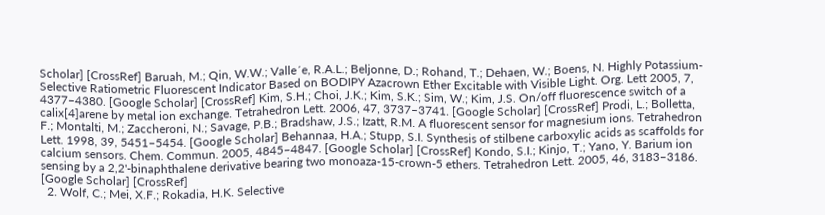Scholar] [CrossRef] Baruah, M.; Qin, W.W.; Valle´e, R.A.L.; Beljonne, D.; Rohand, T.; Dehaen, W.; Boens, N. Highly Potassium-Selective Ratiometric Fluorescent Indicator Based on BODIPY Azacrown Ether Excitable with Visible Light. Org. Lett 2005, 7, 4377–4380. [Google Scholar] [CrossRef] Kim, S.H.; Choi, J.K.; Kim, S.K.; Sim, W.; Kim, J.S. On/off fluorescence switch of a calix[4]arene by metal ion exchange. Tetrahedron Lett. 2006, 47, 3737–3741. [Google Scholar] [CrossRef] Prodi, L.; Bolletta, F.; Montalti, M.; Zaccheroni, N.; Savage, P.B.; Bradshaw, J.S.; Izatt, R.M. A fluorescent sensor for magnesium ions. Tetrahedron Lett. 1998, 39, 5451–5454. [Google Scholar] Behannaa, H.A.; Stupp, S.I. Synthesis of stilbene carboxylic acids as scaffolds for calcium sensors. Chem. Commun. 2005, 4845–4847. [Google Scholar] [CrossRef] Kondo, S.I.; Kinjo, T.; Yano, Y. Barium ion sensing by a 2,2'-binaphthalene derivative bearing two monoaza-15-crown-5 ethers. Tetrahedron Lett. 2005, 46, 3183–3186. [Google Scholar] [CrossRef]
  2. Wolf, C.; Mei, X.F.; Rokadia, H.K. Selective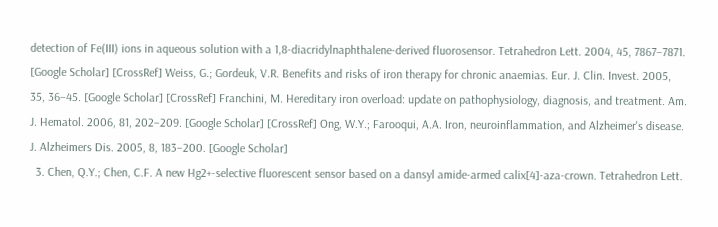detection of Fe(III) ions in aqueous solution with a 1,8-diacridylnaphthalene-derived fluorosensor. Tetrahedron Lett. 2004, 45, 7867–7871. [Google Scholar] [CrossRef] Weiss, G.; Gordeuk, V.R. Benefits and risks of iron therapy for chronic anaemias. Eur. J. Clin. Invest. 2005, 35, 36–45. [Google Scholar] [CrossRef] Franchini, M. Hereditary iron overload: update on pathophysiology, diagnosis, and treatment. Am. J. Hematol. 2006, 81, 202–209. [Google Scholar] [CrossRef] Ong, W.Y.; Farooqui, A.A. Iron, neuroinflammation, and Alzheimer's disease. J. Alzheimers Dis. 2005, 8, 183–200. [Google Scholar]
  3. Chen, Q.Y.; Chen, C.F. A new Hg2+-selective fluorescent sensor based on a dansyl amide-armed calix[4]-aza-crown. Tetrahedron Lett.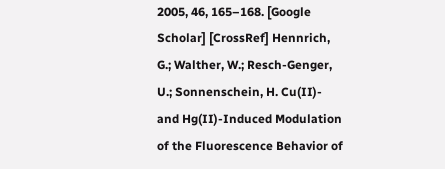2005, 46, 165–168. [Google Scholar] [CrossRef] Hennrich, G.; Walther, W.; Resch-Genger, U.; Sonnenschein, H. Cu(II)- and Hg(II)-Induced Modulation of the Fluorescence Behavior of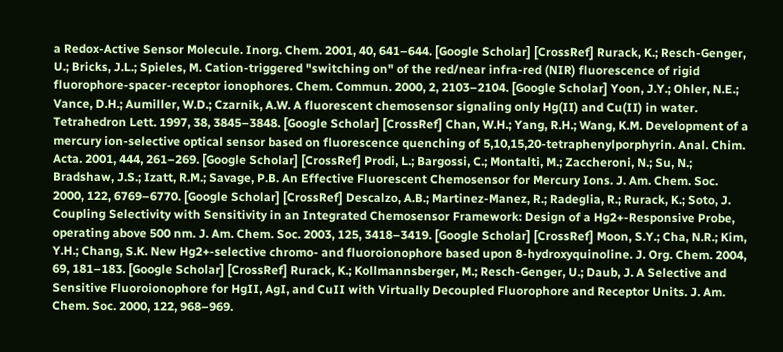a Redox-Active Sensor Molecule. Inorg. Chem. 2001, 40, 641–644. [Google Scholar] [CrossRef] Rurack, K.; Resch-Genger, U.; Bricks, J.L.; Spieles, M. Cation-triggered "switching on" of the red/near infra-red (NIR) fluorescence of rigid fluorophore-spacer-receptor ionophores. Chem. Commun. 2000, 2, 2103–2104. [Google Scholar] Yoon, J.Y.; Ohler, N.E.; Vance, D.H.; Aumiller, W.D.; Czarnik, A.W. A fluorescent chemosensor signaling only Hg(II) and Cu(II) in water. Tetrahedron Lett. 1997, 38, 3845–3848. [Google Scholar] [CrossRef] Chan, W.H.; Yang, R.H.; Wang, K.M. Development of a mercury ion-selective optical sensor based on fluorescence quenching of 5,10,15,20-tetraphenylporphyrin. Anal. Chim. Acta. 2001, 444, 261–269. [Google Scholar] [CrossRef] Prodi, L.; Bargossi, C.; Montalti, M.; Zaccheroni, N.; Su, N.; Bradshaw, J.S.; Izatt, R.M.; Savage, P.B. An Effective Fluorescent Chemosensor for Mercury Ions. J. Am. Chem. Soc. 2000, 122, 6769–6770. [Google Scholar] [CrossRef] Descalzo, A.B.; Martinez-Manez, R.; Radeglia, R.; Rurack, K.; Soto, J. Coupling Selectivity with Sensitivity in an Integrated Chemosensor Framework: Design of a Hg2+-Responsive Probe, operating above 500 nm. J. Am. Chem. Soc. 2003, 125, 3418–3419. [Google Scholar] [CrossRef] Moon, S.Y.; Cha, N.R.; Kim, Y.H.; Chang, S.K. New Hg2+-selective chromo- and fluoroionophore based upon 8-hydroxyquinoline. J. Org. Chem. 2004, 69, 181–183. [Google Scholar] [CrossRef] Rurack, K.; Kollmannsberger, M.; Resch-Genger, U.; Daub, J. A Selective and Sensitive Fluoroionophore for HgII, AgI, and CuII with Virtually Decoupled Fluorophore and Receptor Units. J. Am. Chem. Soc. 2000, 122, 968–969.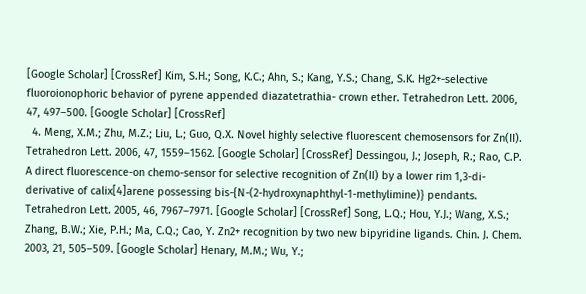[Google Scholar] [CrossRef] Kim, S.H.; Song, K.C.; Ahn, S.; Kang, Y.S.; Chang, S.K. Hg2+-selective fluoroionophoric behavior of pyrene appended diazatetrathia- crown ether. Tetrahedron Lett. 2006, 47, 497–500. [Google Scholar] [CrossRef]
  4. Meng, X.M.; Zhu, M.Z.; Liu, L.; Guo, Q.X. Novel highly selective fluorescent chemosensors for Zn(II). Tetrahedron Lett. 2006, 47, 1559–1562. [Google Scholar] [CrossRef] Dessingou, J.; Joseph, R.; Rao, C.P. A direct fluorescence-on chemo-sensor for selective recognition of Zn(II) by a lower rim 1,3-di-derivative of calix[4]arene possessing bis-{N-(2-hydroxynaphthyl-1-methylimine)} pendants. Tetrahedron Lett. 2005, 46, 7967–7971. [Google Scholar] [CrossRef] Song, L.Q.; Hou, Y.J.; Wang, X.S.; Zhang, B.W.; Xie, P.H.; Ma, C.Q.; Cao, Y. Zn2+ recognition by two new bipyridine ligands. Chin. J. Chem. 2003, 21, 505–509. [Google Scholar] Henary, M.M.; Wu, Y.;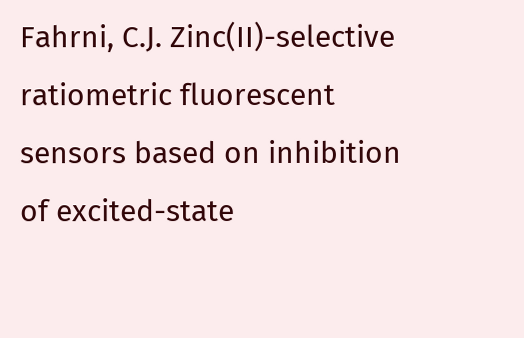Fahrni, C.J. Zinc(II)-selective ratiometric fluorescent sensors based on inhibition of excited-state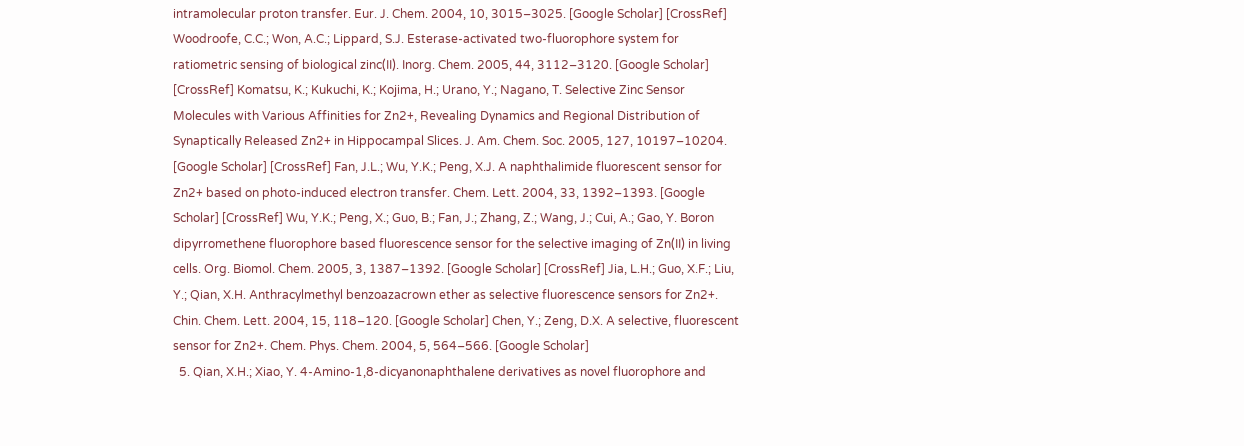intramolecular proton transfer. Eur. J. Chem. 2004, 10, 3015–3025. [Google Scholar] [CrossRef] Woodroofe, C.C.; Won, A.C.; Lippard, S.J. Esterase-activated two-fluorophore system for ratiometric sensing of biological zinc(II). Inorg. Chem. 2005, 44, 3112–3120. [Google Scholar] [CrossRef] Komatsu, K.; Kukuchi, K.; Kojima, H.; Urano, Y.; Nagano, T. Selective Zinc Sensor Molecules with Various Affinities for Zn2+, Revealing Dynamics and Regional Distribution of Synaptically Released Zn2+ in Hippocampal Slices. J. Am. Chem. Soc. 2005, 127, 10197–10204. [Google Scholar] [CrossRef] Fan, J.L.; Wu, Y.K.; Peng, X.J. A naphthalimide fluorescent sensor for Zn2+ based on photo-induced electron transfer. Chem. Lett. 2004, 33, 1392–1393. [Google Scholar] [CrossRef] Wu, Y.K.; Peng, X.; Guo, B.; Fan, J.; Zhang, Z.; Wang, J.; Cui, A.; Gao, Y. Boron dipyrromethene fluorophore based fluorescence sensor for the selective imaging of Zn(II) in living cells. Org. Biomol. Chem. 2005, 3, 1387–1392. [Google Scholar] [CrossRef] Jia, L.H.; Guo, X.F.; Liu, Y.; Qian, X.H. Anthracylmethyl benzoazacrown ether as selective fluorescence sensors for Zn2+. Chin. Chem. Lett. 2004, 15, 118–120. [Google Scholar] Chen, Y.; Zeng, D.X. A selective, fluorescent sensor for Zn2+. Chem. Phys. Chem. 2004, 5, 564–566. [Google Scholar]
  5. Qian, X.H.; Xiao, Y. 4-Amino-1,8-dicyanonaphthalene derivatives as novel fluorophore and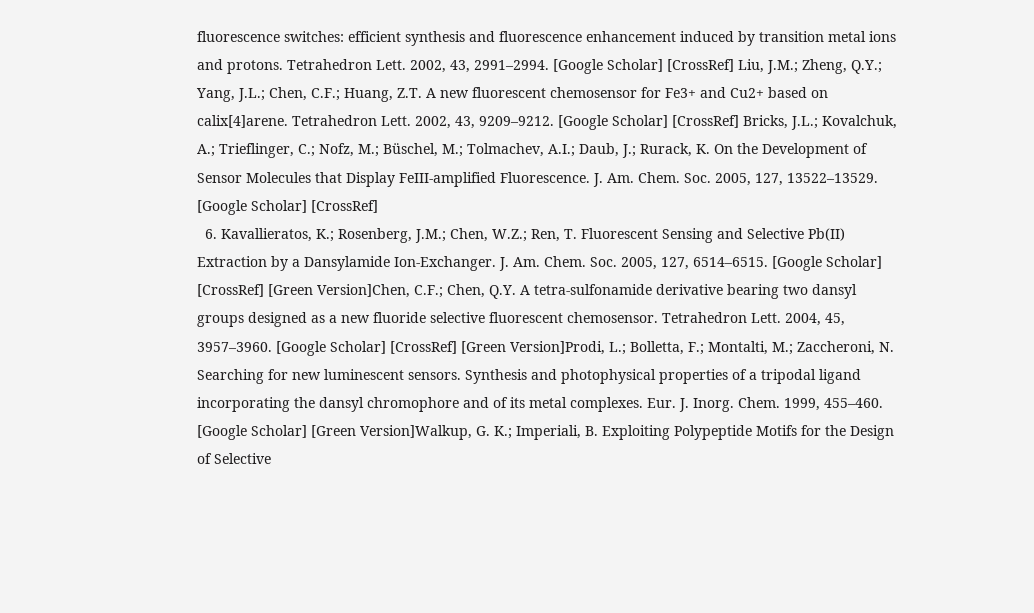fluorescence switches: efficient synthesis and fluorescence enhancement induced by transition metal ions and protons. Tetrahedron Lett. 2002, 43, 2991–2994. [Google Scholar] [CrossRef] Liu, J.M.; Zheng, Q.Y.; Yang, J.L.; Chen, C.F.; Huang, Z.T. A new fluorescent chemosensor for Fe3+ and Cu2+ based on calix[4]arene. Tetrahedron Lett. 2002, 43, 9209–9212. [Google Scholar] [CrossRef] Bricks, J.L.; Kovalchuk, A.; Trieflinger, C.; Nofz, M.; Büschel, M.; Tolmachev, A.I.; Daub, J.; Rurack, K. On the Development of Sensor Molecules that Display FeIII-amplified Fluorescence. J. Am. Chem. Soc. 2005, 127, 13522–13529. [Google Scholar] [CrossRef]
  6. Kavallieratos, K.; Rosenberg, J.M.; Chen, W.Z.; Ren, T. Fluorescent Sensing and Selective Pb(II) Extraction by a Dansylamide Ion-Exchanger. J. Am. Chem. Soc. 2005, 127, 6514–6515. [Google Scholar] [CrossRef] [Green Version]Chen, C.F.; Chen, Q.Y. A tetra-sulfonamide derivative bearing two dansyl groups designed as a new fluoride selective fluorescent chemosensor. Tetrahedron Lett. 2004, 45, 3957–3960. [Google Scholar] [CrossRef] [Green Version]Prodi, L.; Bolletta, F.; Montalti, M.; Zaccheroni, N. Searching for new luminescent sensors. Synthesis and photophysical properties of a tripodal ligand incorporating the dansyl chromophore and of its metal complexes. Eur. J. Inorg. Chem. 1999, 455–460. [Google Scholar] [Green Version]Walkup, G. K.; Imperiali, B. Exploiting Polypeptide Motifs for the Design of Selective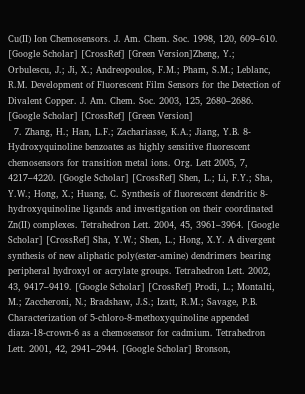Cu(II) Ion Chemosensors. J. Am. Chem. Soc. 1998, 120, 609–610. [Google Scholar] [CrossRef] [Green Version]Zheng, Y.; Orbulescu, J.; Ji, X.; Andreopoulos, F.M.; Pham, S.M.; Leblanc, R.M. Development of Fluorescent Film Sensors for the Detection of Divalent Copper. J. Am. Chem. Soc. 2003, 125, 2680–2686. [Google Scholar] [CrossRef] [Green Version]
  7. Zhang, H.; Han, L.F.; Zachariasse, K.A.; Jiang, Y.B. 8-Hydroxyquinoline benzoates as highly sensitive fluorescent chemosensors for transition metal ions. Org. Lett 2005, 7, 4217–4220. [Google Scholar] [CrossRef] Shen, L.; Li, F.Y.; Sha, Y.W.; Hong, X.; Huang, C. Synthesis of fluorescent dendritic 8-hydroxyquinoline ligands and investigation on their coordinated Zn(II) complexes. Tetrahedron Lett. 2004, 45, 3961–3964. [Google Scholar] [CrossRef] Sha, Y.W.; Shen, L.; Hong, X.Y. A divergent synthesis of new aliphatic poly(ester-amine) dendrimers bearing peripheral hydroxyl or acrylate groups. Tetrahedron Lett. 2002, 43, 9417–9419. [Google Scholar] [CrossRef] Prodi, L.; Montalti, M.; Zaccheroni, N.; Bradshaw, J.S.; Izatt, R.M.; Savage, P.B. Characterization of 5-chloro-8-methoxyquinoline appended diaza-18-crown-6 as a chemosensor for cadmium. Tetrahedron Lett. 2001, 42, 2941–2944. [Google Scholar] Bronson,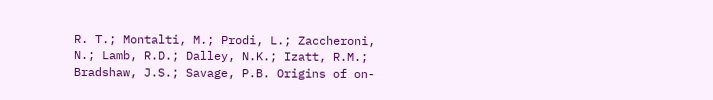R. T.; Montalti, M.; Prodi, L.; Zaccheroni, N.; Lamb, R.D.; Dalley, N.K.; Izatt, R.M.; Bradshaw, J.S.; Savage, P.B. Origins of on-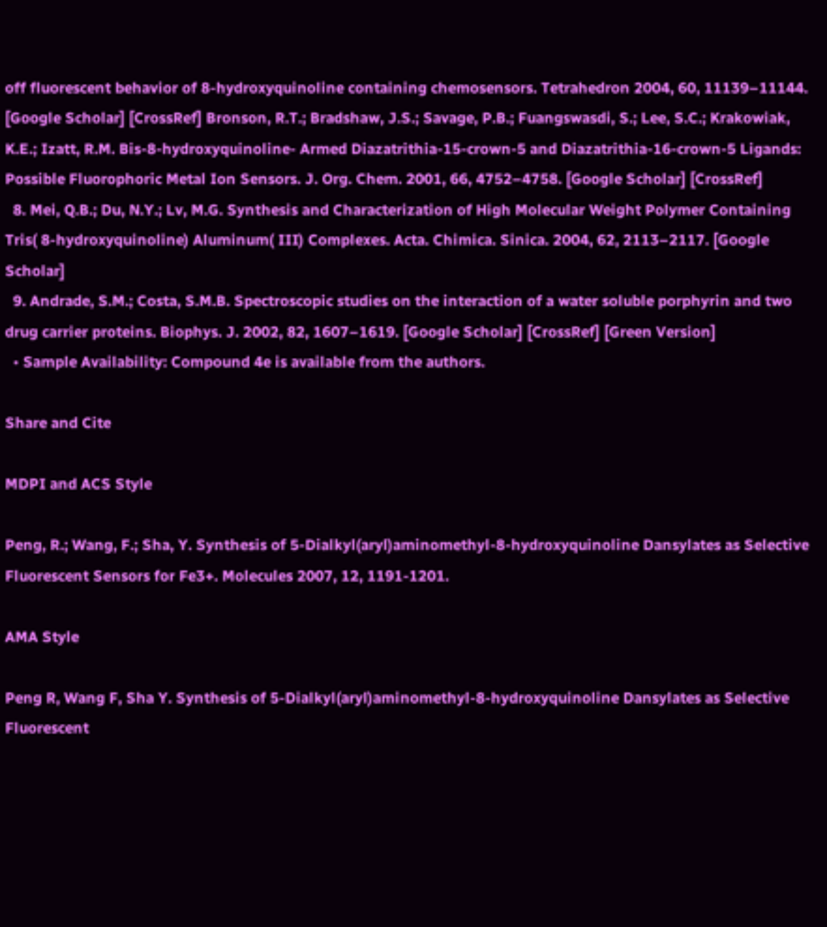off fluorescent behavior of 8-hydroxyquinoline containing chemosensors. Tetrahedron 2004, 60, 11139–11144. [Google Scholar] [CrossRef] Bronson, R.T.; Bradshaw, J.S.; Savage, P.B.; Fuangswasdi, S.; Lee, S.C.; Krakowiak, K.E.; Izatt, R.M. Bis-8-hydroxyquinoline- Armed Diazatrithia-15-crown-5 and Diazatrithia-16-crown-5 Ligands: Possible Fluorophoric Metal Ion Sensors. J. Org. Chem. 2001, 66, 4752–4758. [Google Scholar] [CrossRef]
  8. Mei, Q.B.; Du, N.Y.; Lv, M.G. Synthesis and Characterization of High Molecular Weight Polymer Containing Tris( 8-hydroxyquinoline) Aluminum( III) Complexes. Acta. Chimica. Sinica. 2004, 62, 2113–2117. [Google Scholar]
  9. Andrade, S.M.; Costa, S.M.B. Spectroscopic studies on the interaction of a water soluble porphyrin and two drug carrier proteins. Biophys. J. 2002, 82, 1607–1619. [Google Scholar] [CrossRef] [Green Version]
  • Sample Availability: Compound 4e is available from the authors.

Share and Cite

MDPI and ACS Style

Peng, R.; Wang, F.; Sha, Y. Synthesis of 5-Dialkyl(aryl)aminomethyl-8-hydroxyquinoline Dansylates as Selective Fluorescent Sensors for Fe3+. Molecules 2007, 12, 1191-1201.

AMA Style

Peng R, Wang F, Sha Y. Synthesis of 5-Dialkyl(aryl)aminomethyl-8-hydroxyquinoline Dansylates as Selective Fluorescent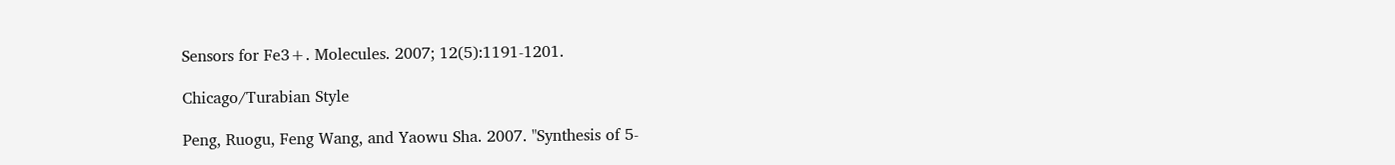Sensors for Fe3+. Molecules. 2007; 12(5):1191-1201.

Chicago/Turabian Style

Peng, Ruogu, Feng Wang, and Yaowu Sha. 2007. "Synthesis of 5-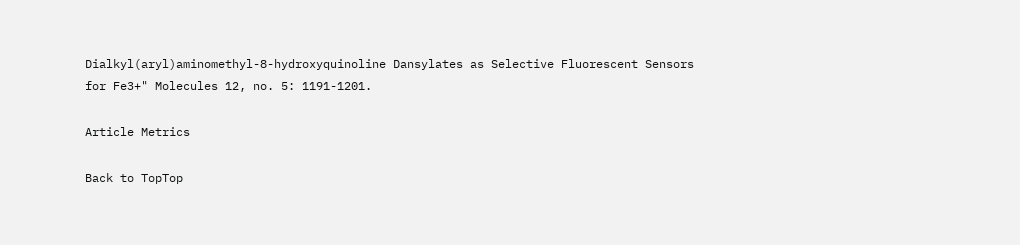Dialkyl(aryl)aminomethyl-8-hydroxyquinoline Dansylates as Selective Fluorescent Sensors for Fe3+" Molecules 12, no. 5: 1191-1201.

Article Metrics

Back to TopTop